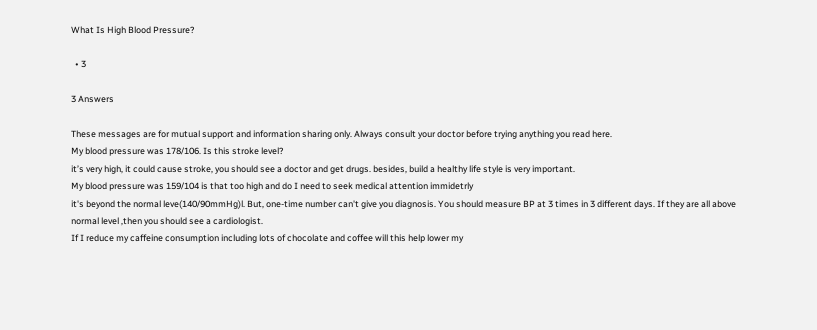What Is High Blood Pressure?

  • 3

3 Answers

These messages are for mutual support and information sharing only. Always consult your doctor before trying anything you read here.
My blood pressure was 178/106. Is this stroke level?
it’s very high, it could cause stroke, you should see a doctor and get drugs. besides, build a healthy life style is very important.
My blood pressure was 159/104 is that too high and do I need to seek medical attention immidetrly
it's beyond the normal leve(140/90mmHg)l. But, one-time number can't give you diagnosis. You should measure BP at 3 times in 3 different days. If they are all above normal level ,then you should see a cardiologist.
If I reduce my caffeine consumption including lots of chocolate and coffee will this help lower my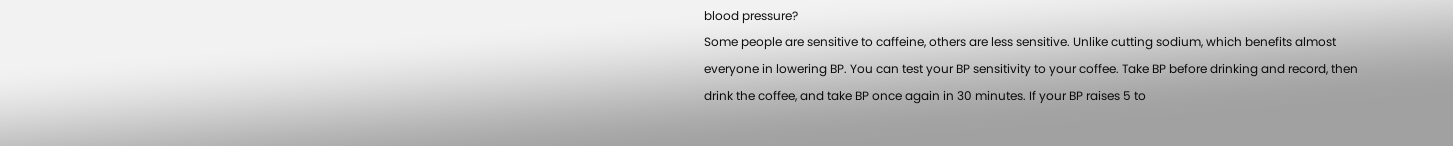blood pressure?
Some people are sensitive to caffeine, others are less sensitive. Unlike cutting sodium, which benefits almost everyone in lowering BP. You can test your BP sensitivity to your coffee. Take BP before drinking and record, then drink the coffee, and take BP once again in 30 minutes. If your BP raises 5 to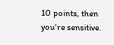10 points, then you're sensitive.